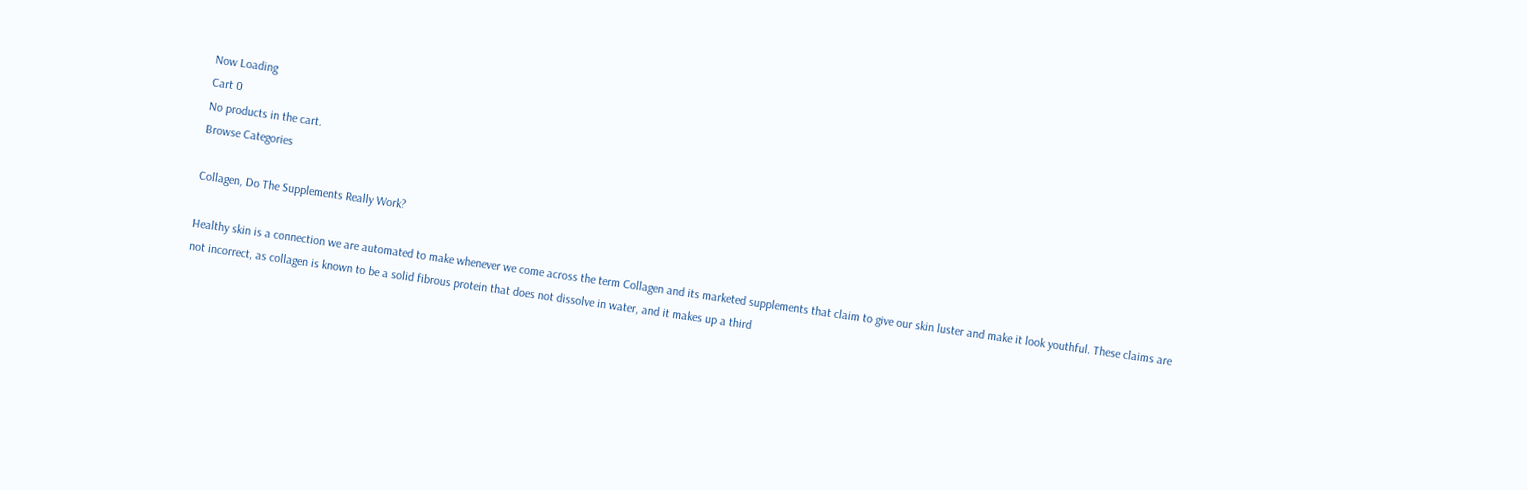Now Loading
Cart 0
No products in the cart.
Browse Categories

Collagen, Do The Supplements Really Work?

Healthy skin is a connection we are automated to make whenever we come across the term Collagen and its marketed supplements that claim to give our skin luster and make it look youthful. These claims are not incorrect, as collagen is known to be a solid fibrous protein that does not dissolve in water, and it makes up a third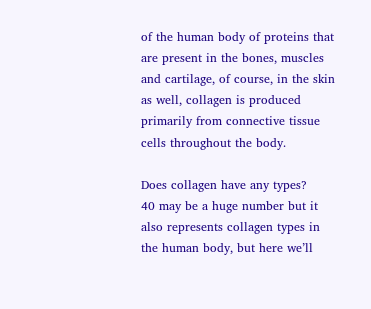of the human body of proteins that are present in the bones, muscles and cartilage, of course, in the skin as well, collagen is produced primarily from connective tissue cells throughout the body.

Does collagen have any types?
40 may be a huge number but it also represents collagen types in the human body, but here we’ll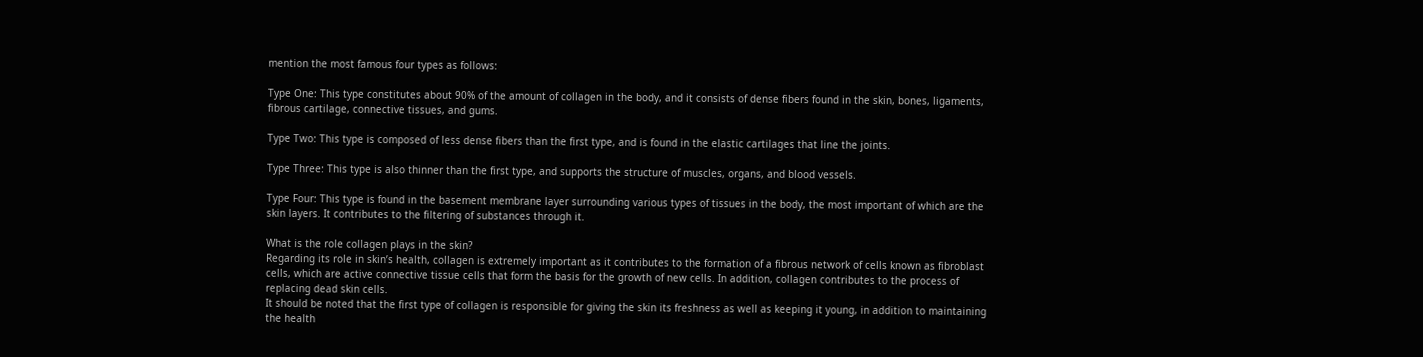mention the most famous four types as follows:

Type One: This type constitutes about 90% of the amount of collagen in the body, and it consists of dense fibers found in the skin, bones, ligaments, fibrous cartilage, connective tissues, and gums.

Type Two: This type is composed of less dense fibers than the first type, and is found in the elastic cartilages that line the joints.

Type Three: This type is also thinner than the first type, and supports the structure of muscles, organs, and blood vessels.

Type Four: This type is found in the basement membrane layer surrounding various types of tissues in the body, the most important of which are the skin layers. It contributes to the filtering of substances through it.

What is the role collagen plays in the skin?
Regarding its role in skin’s health, collagen is extremely important as it contributes to the formation of a fibrous network of cells known as fibroblast cells, which are active connective tissue cells that form the basis for the growth of new cells. In addition, collagen contributes to the process of replacing dead skin cells.
It should be noted that the first type of collagen is responsible for giving the skin its freshness as well as keeping it young, in addition to maintaining the health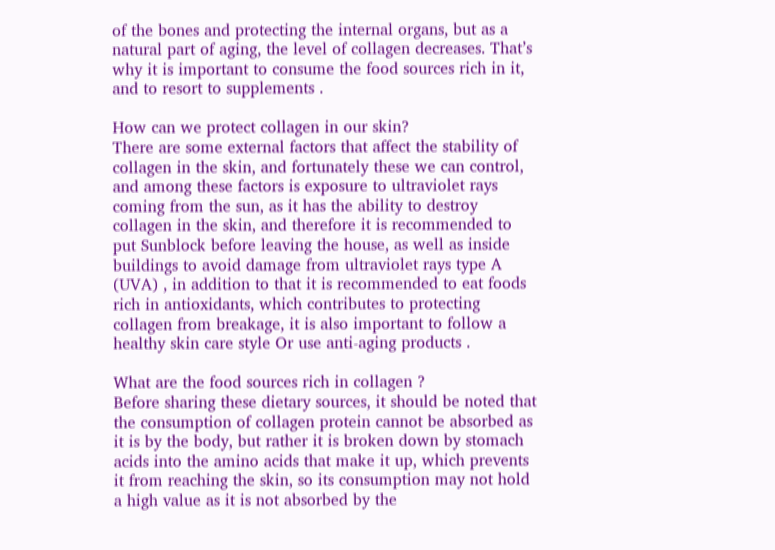of the bones and protecting the internal organs, but as a natural part of aging, the level of collagen decreases. That’s why it is important to consume the food sources rich in it, and to resort to supplements .

How can we protect collagen in our skin?
There are some external factors that affect the stability of collagen in the skin, and fortunately these we can control, and among these factors is exposure to ultraviolet rays coming from the sun, as it has the ability to destroy collagen in the skin, and therefore it is recommended to put Sunblock before leaving the house, as well as inside buildings to avoid damage from ultraviolet rays type A (UVA) , in addition to that it is recommended to eat foods rich in antioxidants, which contributes to protecting collagen from breakage, it is also important to follow a healthy skin care style Or use anti-aging products .

What are the food sources rich in collagen ?
Before sharing these dietary sources, it should be noted that the consumption of collagen protein cannot be absorbed as it is by the body, but rather it is broken down by stomach acids into the amino acids that make it up, which prevents it from reaching the skin, so its consumption may not hold a high value as it is not absorbed by the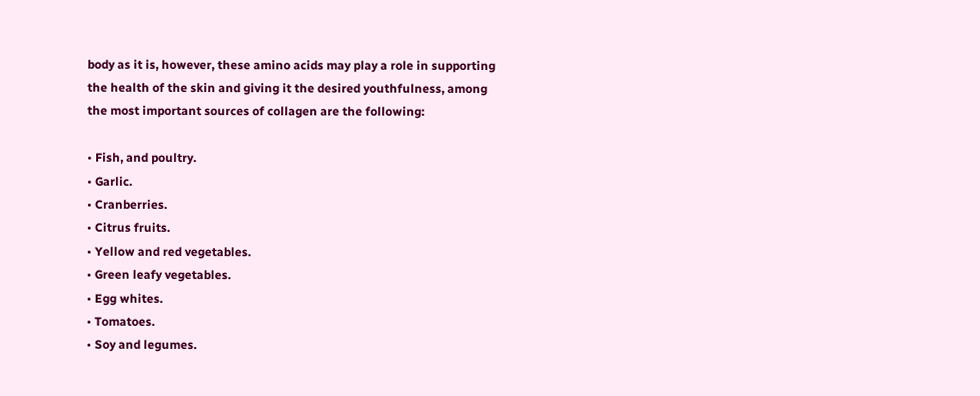body as it is, however, these amino acids may play a role in supporting the health of the skin and giving it the desired youthfulness, among the most important sources of collagen are the following:

• Fish, and poultry.
• Garlic.
• Cranberries.
• Citrus fruits.
• Yellow and red vegetables.
• Green leafy vegetables.
• Egg whites.
• Tomatoes.
• Soy and legumes.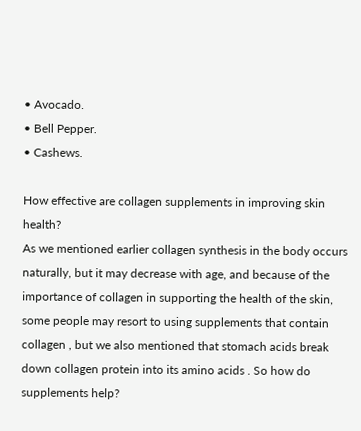• Avocado.
• Bell Pepper.
• Cashews.

How effective are collagen supplements in improving skin health?
As we mentioned earlier collagen synthesis in the body occurs naturally, but it may decrease with age, and because of the importance of collagen in supporting the health of the skin, some people may resort to using supplements that contain collagen , but we also mentioned that stomach acids break down collagen protein into its amino acids . So how do supplements help?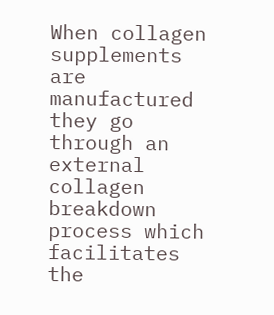When collagen supplements are manufactured they go through an external collagen breakdown process which facilitates the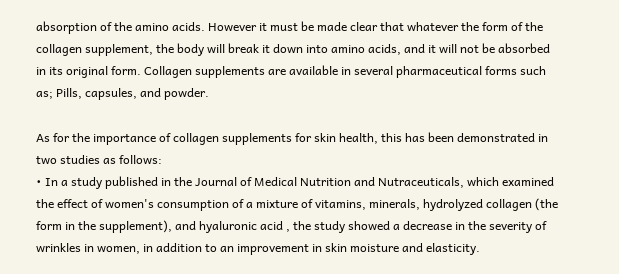absorption of the amino acids. However it must be made clear that whatever the form of the collagen supplement, the body will break it down into amino acids, and it will not be absorbed in its original form. Collagen supplements are available in several pharmaceutical forms such as; Pills, capsules, and powder.

As for the importance of collagen supplements for skin health, this has been demonstrated in two studies as follows:
• In a study published in the Journal of Medical Nutrition and Nutraceuticals, which examined the effect of women's consumption of a mixture of vitamins, minerals, hydrolyzed collagen (the form in the supplement), and hyaluronic acid , the study showed a decrease in the severity of wrinkles in women, in addition to an improvement in skin moisture and elasticity.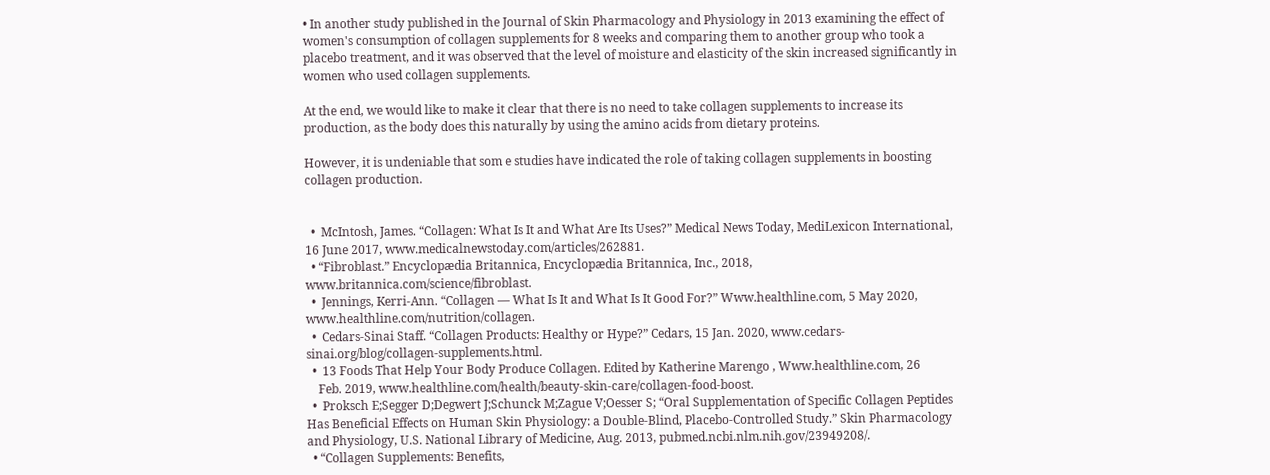• In another study published in the Journal of Skin Pharmacology and Physiology in 2013 examining the effect of women's consumption of collagen supplements for 8 weeks and comparing them to another group who took a placebo treatment, and it was observed that the level of moisture and elasticity of the skin increased significantly in women who used collagen supplements.

At the end, we would like to make it clear that there is no need to take collagen supplements to increase its production, as the body does this naturally by using the amino acids from dietary proteins.

However, it is undeniable that som e studies have indicated the role of taking collagen supplements in boosting collagen production.


  •  McIntosh, James. “Collagen: What Is It and What Are Its Uses?” Medical News Today, MediLexicon International, 16 June 2017, www.medicalnewstoday.com/articles/262881.
  • “Fibroblast.” Encyclopædia Britannica, Encyclopædia Britannica, Inc., 2018, www.britannica.com/science/fibroblast.
  •  Jennings, Kerri-Ann. “Collagen — What Is It and What Is It Good For?” Www.healthline.com, 5 May 2020, www.healthline.com/nutrition/collagen.
  •  Cedars-Sinai Staff. “Collagen Products: Healthy or Hype?” Cedars, 15 Jan. 2020, www.cedars-sinai.org/blog/collagen-supplements.html.
  •  13 Foods That Help Your Body Produce Collagen. Edited by Katherine Marengo , Www.healthline.com, 26
    Feb. 2019, www.healthline.com/health/beauty-skin-care/collagen-food-boost.
  •  Proksch E;Segger D;Degwert J;Schunck M;Zague V;Oesser S; “Oral Supplementation of Specific Collagen Peptides Has Beneficial Effects on Human Skin Physiology: a Double-Blind, Placebo-Controlled Study.” Skin Pharmacology and Physiology, U.S. National Library of Medicine, Aug. 2013, pubmed.ncbi.nlm.nih.gov/23949208/.
  • “Collagen Supplements: Benefits,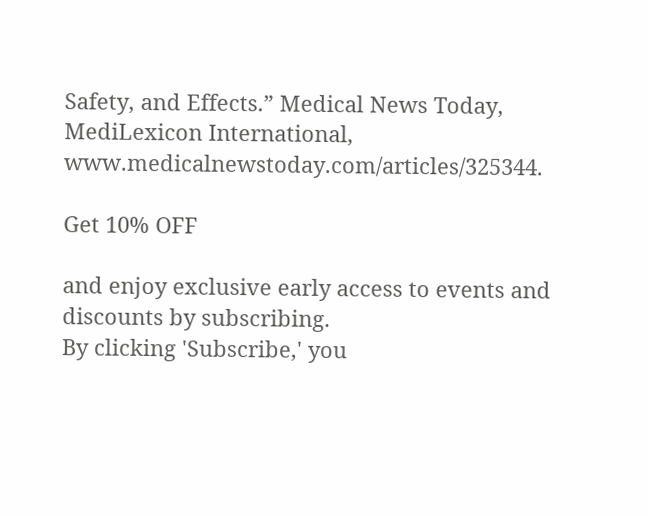Safety, and Effects.” Medical News Today, MediLexicon International, www.medicalnewstoday.com/articles/325344.

Get 10% OFF

and enjoy exclusive early access to events and discounts by subscribing.
By clicking 'Subscribe,' you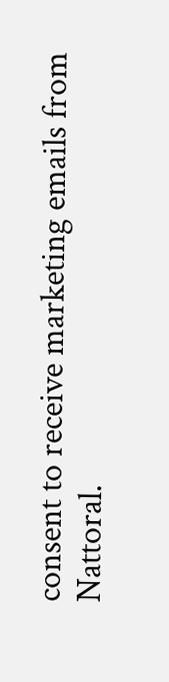consent to receive marketing emails from Nattoral.